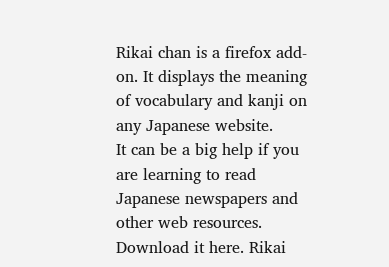Rikai chan is a firefox add-on. It displays the meaning of vocabulary and kanji on any Japanese website.
It can be a big help if you are learning to read Japanese newspapers and other web resources.
Download it here. Rikai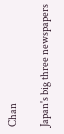Chan

Japan's big three newspapers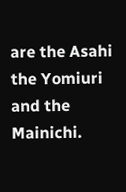are the Asahi the Yomiuri and the Mainichi.